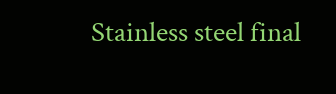Stainless steel final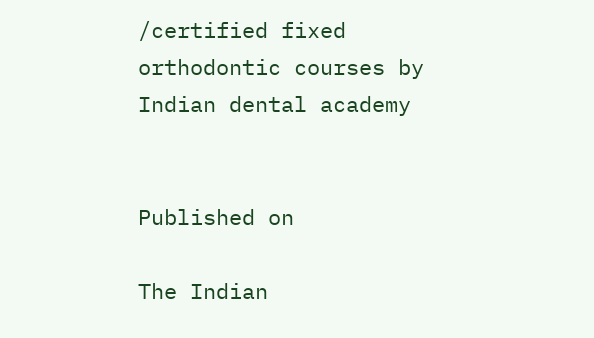/certified fixed orthodontic courses by Indian dental academy


Published on

The Indian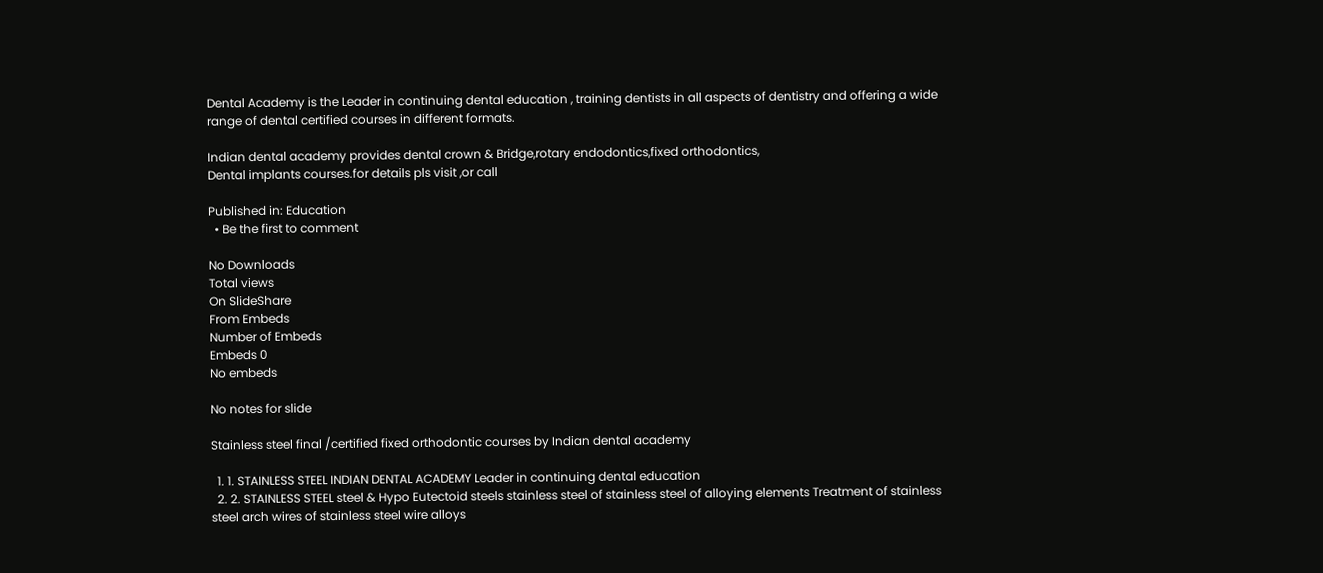Dental Academy is the Leader in continuing dental education , training dentists in all aspects of dentistry and offering a wide range of dental certified courses in different formats.

Indian dental academy provides dental crown & Bridge,rotary endodontics,fixed orthodontics,
Dental implants courses.for details pls visit ,or call

Published in: Education
  • Be the first to comment

No Downloads
Total views
On SlideShare
From Embeds
Number of Embeds
Embeds 0
No embeds

No notes for slide

Stainless steel final /certified fixed orthodontic courses by Indian dental academy

  1. 1. STAINLESS STEEL INDIAN DENTAL ACADEMY Leader in continuing dental education
  2. 2. STAINLESS STEEL steel & Hypo Eutectoid steels stainless steel of stainless steel of alloying elements Treatment of stainless steel arch wires of stainless steel wire alloys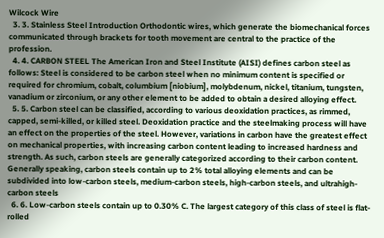Wilcock Wire
  3. 3. Stainless Steel Introduction Orthodontic wires, which generate the biomechanical forces communicated through brackets for tooth movement are central to the practice of the profession.
  4. 4. CARBON STEEL The American Iron and Steel Institute (AISI) defines carbon steel as follows: Steel is considered to be carbon steel when no minimum content is specified or required for chromium, cobalt, columbium [niobium], molybdenum, nickel, titanium, tungsten, vanadium or zirconium, or any other element to be added to obtain a desired alloying effect.
  5. 5. Carbon steel can be classified, according to various deoxidation practices, as rimmed, capped, semi-killed, or killed steel. Deoxidation practice and the steelmaking process will have an effect on the properties of the steel. However, variations in carbon have the greatest effect on mechanical properties, with increasing carbon content leading to increased hardness and strength. As such, carbon steels are generally categorized according to their carbon content. Generally speaking, carbon steels contain up to 2% total alloying elements and can be subdivided into low-carbon steels, medium-carbon steels, high-carbon steels, and ultrahigh-carbon steels
  6. 6. Low-carbon steels contain up to 0.30% C. The largest category of this class of steel is flat-rolled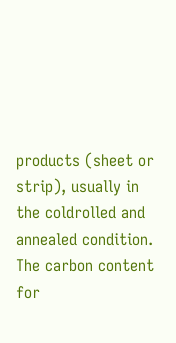products (sheet or strip), usually in the coldrolled and annealed condition. The carbon content for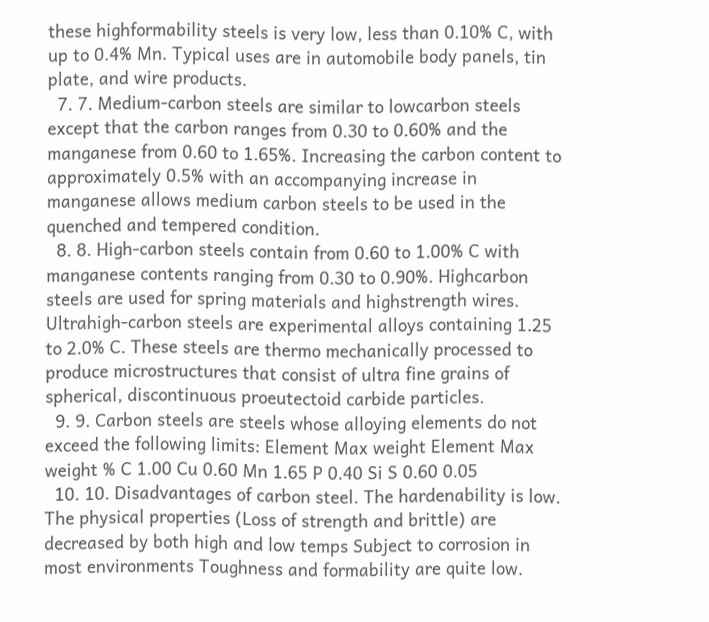these highformability steels is very low, less than 0.10% C, with up to 0.4% Mn. Typical uses are in automobile body panels, tin plate, and wire products.
  7. 7. Medium-carbon steels are similar to lowcarbon steels except that the carbon ranges from 0.30 to 0.60% and the manganese from 0.60 to 1.65%. Increasing the carbon content to approximately 0.5% with an accompanying increase in manganese allows medium carbon steels to be used in the quenched and tempered condition.
  8. 8. High-carbon steels contain from 0.60 to 1.00% C with manganese contents ranging from 0.30 to 0.90%. Highcarbon steels are used for spring materials and highstrength wires. Ultrahigh-carbon steels are experimental alloys containing 1.25 to 2.0% C. These steels are thermo mechanically processed to produce microstructures that consist of ultra fine grains of spherical, discontinuous proeutectoid carbide particles.
  9. 9. Carbon steels are steels whose alloying elements do not exceed the following limits: Element Max weight Element Max weight % C 1.00 Cu 0.60 Mn 1.65 P 0.40 Si S 0.60 0.05
  10. 10. Disadvantages of carbon steel. The hardenability is low. The physical properties (Loss of strength and brittle) are decreased by both high and low temps Subject to corrosion in most environments Toughness and formability are quite low.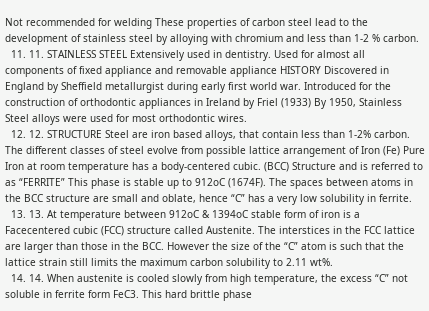Not recommended for welding These properties of carbon steel lead to the development of stainless steel by alloying with chromium and less than 1-2 % carbon.
  11. 11. STAINLESS STEEL Extensively used in dentistry. Used for almost all components of fixed appliance and removable appliance HISTORY Discovered in England by Sheffield metallurgist during early first world war. Introduced for the construction of orthodontic appliances in Ireland by Friel (1933) By 1950, Stainless Steel alloys were used for most orthodontic wires.
  12. 12. STRUCTURE Steel are iron based alloys, that contain less than 1-2% carbon. The different classes of steel evolve from possible lattice arrangement of Iron (Fe) Pure Iron at room temperature has a body-centered cubic. (BCC) Structure and is referred to as “FERRITE” This phase is stable up to 912oC (1674F). The spaces between atoms in the BCC structure are small and oblate, hence “C” has a very low solubility in ferrite.
  13. 13. At temperature between 912oC & 1394oC stable form of iron is a Facecentered cubic (FCC) structure called Austenite. The interstices in the FCC lattice are larger than those in the BCC. However the size of the “C” atom is such that the lattice strain still limits the maximum carbon solubility to 2.11 wt%.
  14. 14. When austenite is cooled slowly from high temperature, the excess “C” not soluble in ferrite form FeC3. This hard brittle phase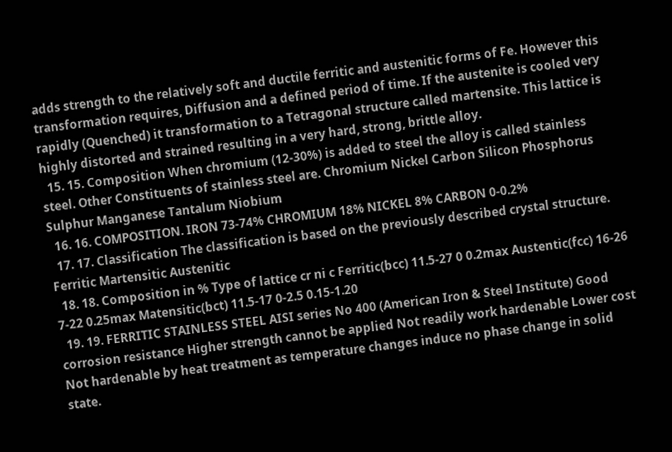adds strength to the relatively soft and ductile ferritic and austenitic forms of Fe. However this transformation requires, Diffusion and a defined period of time. If the austenite is cooled very rapidly (Quenched) it transformation to a Tetragonal structure called martensite. This lattice is highly distorted and strained resulting in a very hard, strong, brittle alloy.
  15. 15. Composition When chromium (12-30%) is added to steel the alloy is called stainless steel. Other Constituents of stainless steel are. Chromium Nickel Carbon Silicon Phosphorus Sulphur Manganese Tantalum Niobium
  16. 16. COMPOSITION. IRON 73-74% CHROMIUM 18% NICKEL 8% CARBON 0-0.2%
  17. 17. Classification The classification is based on the previously described crystal structure. Ferritic Martensitic Austenitic
  18. 18. Composition in % Type of lattice cr ni c Ferritic(bcc) 11.5-27 0 0.2max Austentic(fcc) 16-26 7-22 0.25max Matensitic(bct) 11.5-17 0-2.5 0.15-1.20
  19. 19. FERRITIC STAINLESS STEEL AISI series No 400 (American Iron & Steel Institute) Good corrosion resistance Higher strength cannot be applied Not readily work hardenable Lower cost Not hardenable by heat treatment as temperature changes induce no phase change in solid state.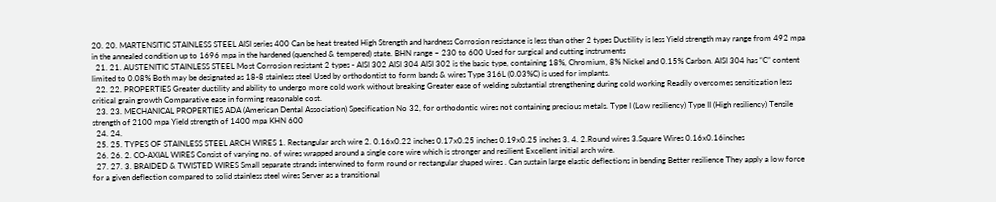20. 20. MARTENSITIC STAINLESS STEEL AISI series 400 Can be heat treated High Strength and hardness Corrosion resistance is less than other 2 types Ductility is less Yield strength may range from 492 mpa in the annealed condition up to 1696 mpa in the hardened (quenched & tempered) state. BHN range – 230 to 600 Used for surgical and cutting instruments
  21. 21. AUSTENITIC STAINLESS STEEL Most Corrosion resistant 2 types - AISI 302 AISI 304 AISI 302 is the basic type, containing 18%, Chromium, 8% Nickel and 0.15% Carbon. AISI 304 has “C” content limited to 0.08% Both may be designated as 18-8 stainless steel Used by orthodontist to form bands & wires Type 316L (0.03%C) is used for implants.
  22. 22. PROPERTIES Greater ductility and ability to undergo more cold work without breaking Greater ease of welding substantial strengthening during cold working Readily overcomes sensitization less critical grain growth Comparative ease in forming reasonable cost.
  23. 23. MECHANICAL PROPERTIES ADA (American Dental Association) Specification No 32, for orthodontic wires not containing precious metals. Type I (Low resiliency) Type II (High resiliency) Tensile strength of 2100 mpa Yield strength of 1400 mpa KHN 600
  24. 24.
  25. 25. TYPES OF STAINLESS STEEL ARCH WIRES 1. Rectangular arch wire 2. 0.16x0.22 inches 0.17x0.25 inches 0.19x0.25 inches 3. 4. 2.Round wires 3.Square Wires 0.16x0.16inches
  26. 26. 2. CO-AXIAL WIRES Consist of varying no. of wires wrapped around a single core wire which is stronger and resilient Excellent initial arch wire.
  27. 27. 3. BRAIDED & TWISTED WIRES Small separate strands interwined to form round or rectangular shaped wires . Can sustain large elastic deflections in bending Better resilience They apply a low force for a given deflection compared to solid stainless steel wires Server as a transitional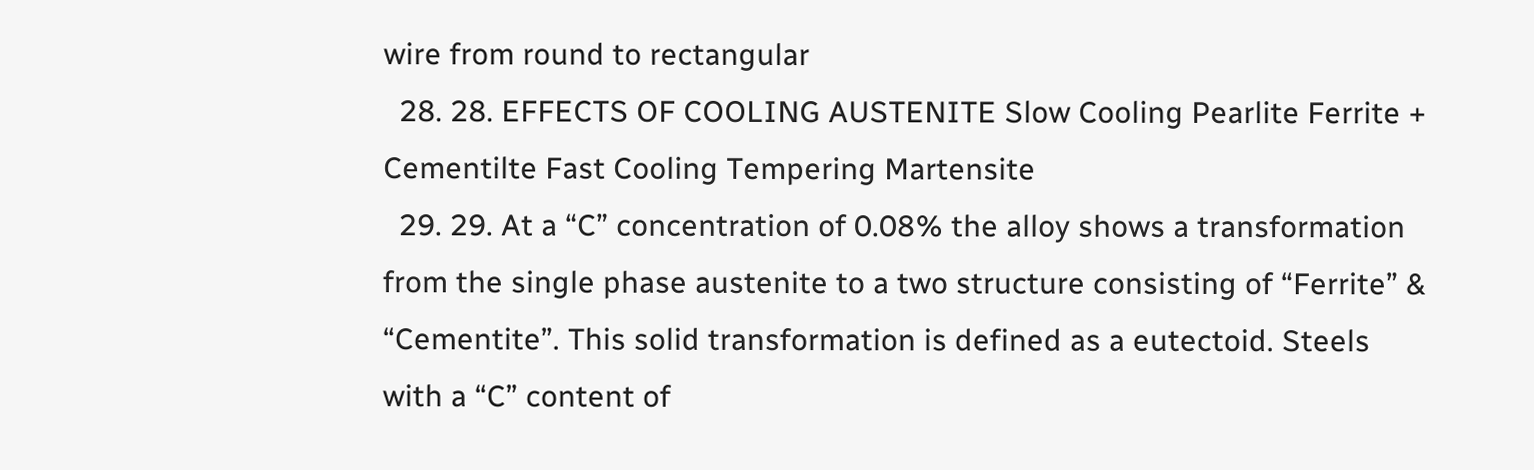wire from round to rectangular
  28. 28. EFFECTS OF COOLING AUSTENITE Slow Cooling Pearlite Ferrite + Cementilte Fast Cooling Tempering Martensite
  29. 29. At a “C” concentration of 0.08% the alloy shows a transformation from the single phase austenite to a two structure consisting of “Ferrite” & “Cementite”. This solid transformation is defined as a eutectoid. Steels with a “C” content of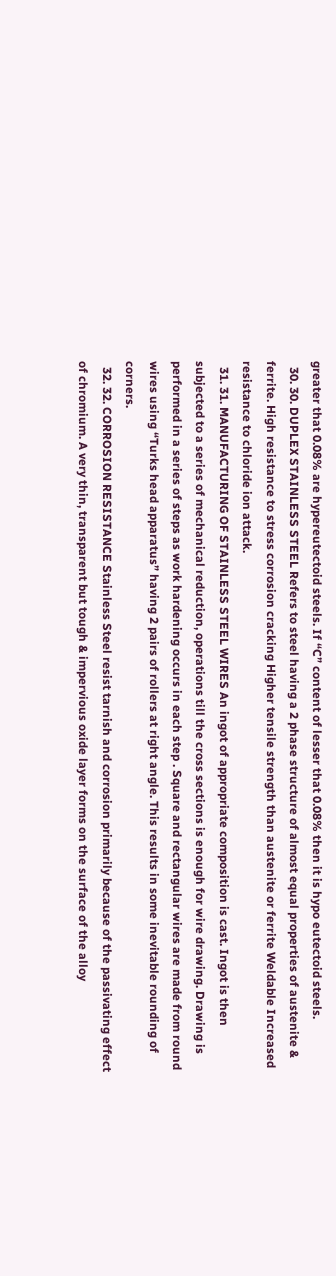greater that 0.08% are hypereutectoid steels. If “C” content of lesser that 0.08% then it is hypo eutectoid steels.
  30. 30. DUPLEX STAINLESS STEEL Refers to steel having a 2 phase structure of almost equal properties of austenite & ferrite. High resistance to stress corrosion cracking Higher tensile strength than austenite or ferrite Weldable Increased resistance to chloride ion attack.
  31. 31. MANUFACTURING OF STAINLESS STEEL WIRES An ingot of appropriate composition is cast. Ingot is then subjected to a series of mechanical reduction, operations till the cross sections is enough for wire drawing. Drawing is performed in a series of steps as work hardening occurs in each step . Square and rectangular wires are made from round wires using “Turks head apparatus” having 2 pairs of rollers at right angle. This results in some inevitable rounding of corners.
  32. 32. CORROSION RESISTANCE Stainless Steel resist tarnish and corrosion primarily because of the passivating effect of chromium. A very thin, transparent but tough & impervious oxide layer forms on the surface of the alloy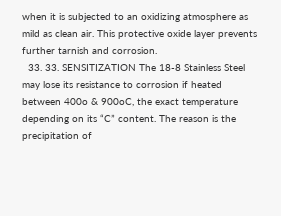when it is subjected to an oxidizing atmosphere as mild as clean air. This protective oxide layer prevents further tarnish and corrosion.
  33. 33. SENSITIZATION The 18-8 Stainless Steel may lose its resistance to corrosion if heated between 400o & 900oC, the exact temperature depending on its “C” content. The reason is the precipitation of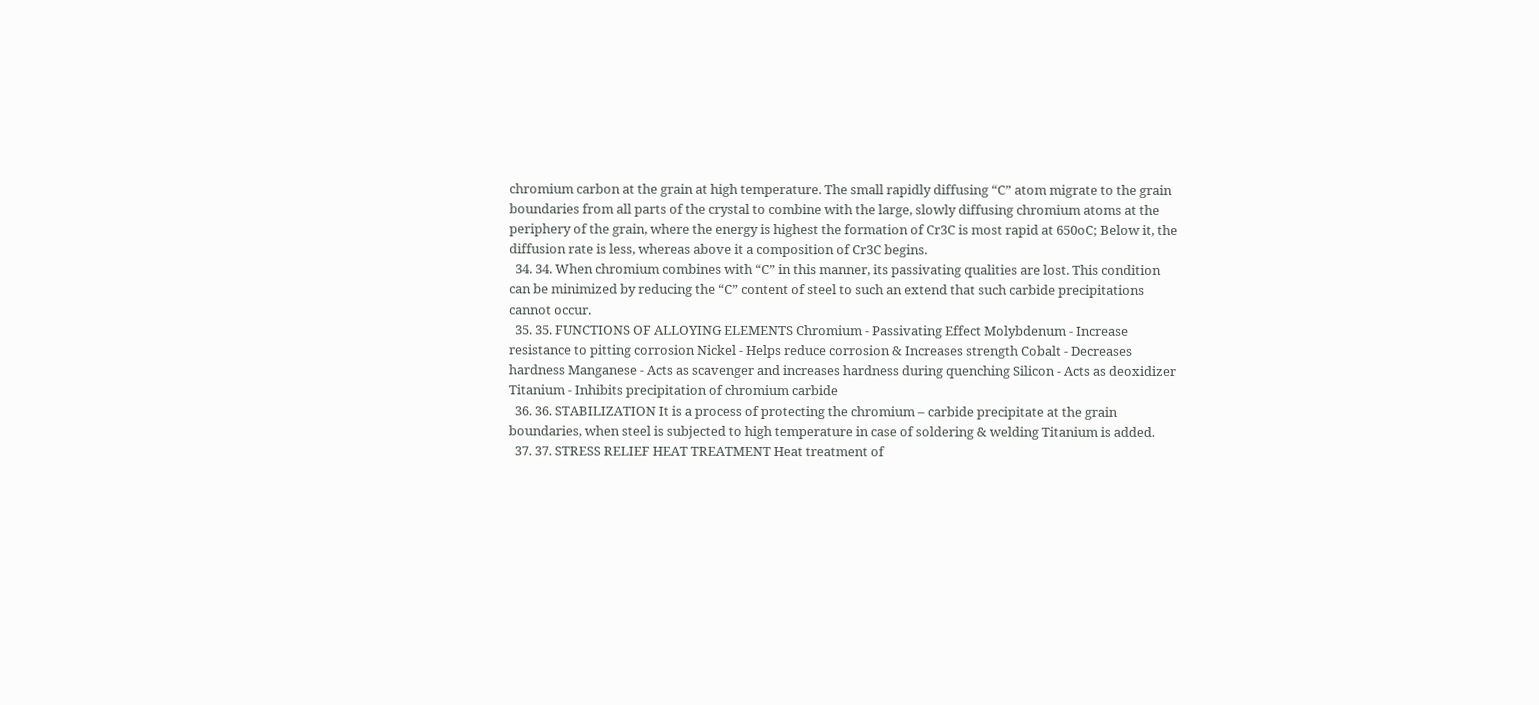chromium carbon at the grain at high temperature. The small rapidly diffusing “C” atom migrate to the grain boundaries from all parts of the crystal to combine with the large, slowly diffusing chromium atoms at the periphery of the grain, where the energy is highest the formation of Cr3C is most rapid at 650oC; Below it, the diffusion rate is less, whereas above it a composition of Cr3C begins.
  34. 34. When chromium combines with “C” in this manner, its passivating qualities are lost. This condition can be minimized by reducing the “C” content of steel to such an extend that such carbide precipitations cannot occur.
  35. 35. FUNCTIONS OF ALLOYING ELEMENTS Chromium - Passivating Effect Molybdenum - Increase resistance to pitting corrosion Nickel - Helps reduce corrosion & Increases strength Cobalt - Decreases hardness Manganese - Acts as scavenger and increases hardness during quenching Silicon - Acts as deoxidizer Titanium - Inhibits precipitation of chromium carbide
  36. 36. STABILIZATION It is a process of protecting the chromium – carbide precipitate at the grain boundaries, when steel is subjected to high temperature in case of soldering & welding Titanium is added.
  37. 37. STRESS RELIEF HEAT TREATMENT Heat treatment of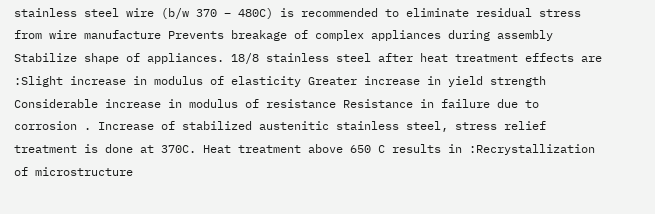stainless steel wire (b/w 370 – 480C) is recommended to eliminate residual stress from wire manufacture Prevents breakage of complex appliances during assembly Stabilize shape of appliances. 18/8 stainless steel after heat treatment effects are :Slight increase in modulus of elasticity Greater increase in yield strength Considerable increase in modulus of resistance Resistance in failure due to corrosion . Increase of stabilized austenitic stainless steel, stress relief treatment is done at 370C. Heat treatment above 650 C results in :Recrystallization of microstructure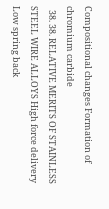Compositional changes Formation of chromium carbide
  38. 38. RELATIVE MERITS OF STAINLESS STEEL WIRE ALLOYS High force delivery Low spring back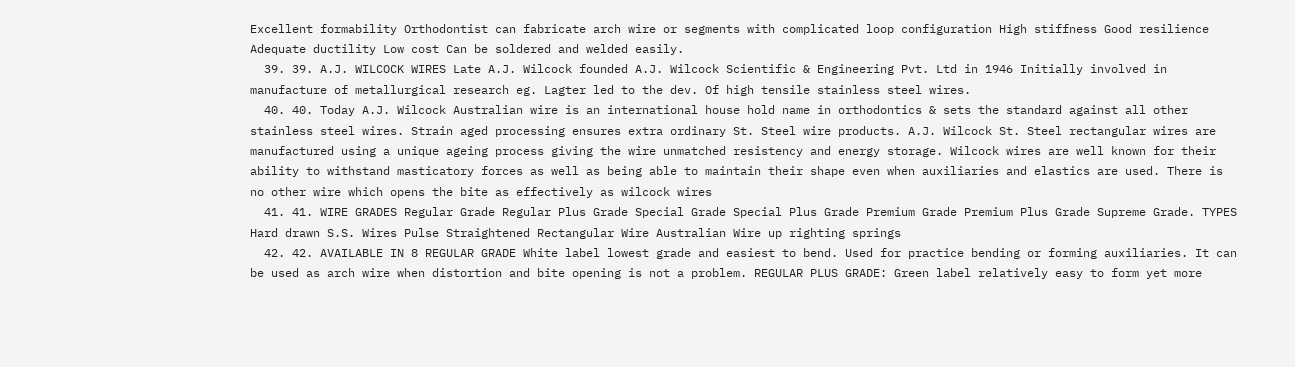Excellent formability Orthodontist can fabricate arch wire or segments with complicated loop configuration High stiffness Good resilience Adequate ductility Low cost Can be soldered and welded easily.
  39. 39. A.J. WILCOCK WIRES Late A.J. Wilcock founded A.J. Wilcock Scientific & Engineering Pvt. Ltd in 1946 Initially involved in manufacture of metallurgical research eg. Lagter led to the dev. Of high tensile stainless steel wires.
  40. 40. Today A.J. Wilcock Australian wire is an international house hold name in orthodontics & sets the standard against all other stainless steel wires. Strain aged processing ensures extra ordinary St. Steel wire products. A.J. Wilcock St. Steel rectangular wires are manufactured using a unique ageing process giving the wire unmatched resistency and energy storage. Wilcock wires are well known for their ability to withstand masticatory forces as well as being able to maintain their shape even when auxiliaries and elastics are used. There is no other wire which opens the bite as effectively as wilcock wires
  41. 41. WIRE GRADES Regular Grade Regular Plus Grade Special Grade Special Plus Grade Premium Grade Premium Plus Grade Supreme Grade. TYPES Hard drawn S.S. Wires Pulse Straightened Rectangular Wire Australian Wire up righting springs
  42. 42. AVAILABLE IN 8 REGULAR GRADE White label lowest grade and easiest to bend. Used for practice bending or forming auxiliaries. It can be used as arch wire when distortion and bite opening is not a problem. REGULAR PLUS GRADE: Green label relatively easy to form yet more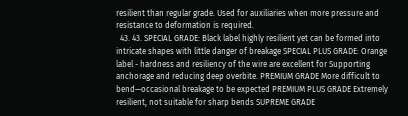resilient than regular grade. Used for auxiliaries when more pressure and resistance to deformation is required.
  43. 43. SPECIAL GRADE: Black label highly resilient yet can be formed into intricate shapes with little danger of breakage SPECIAL PLUS GRADE: Orange label - hardness and resiliency of the wire are excellent for Supporting anchorage and reducing deep overbite. PREMIUM GRADE More difficult to bend—occasional breakage to be expected PREMIUM PLUS GRADE Extremely resilient, not suitable for sharp bends SUPREME GRADE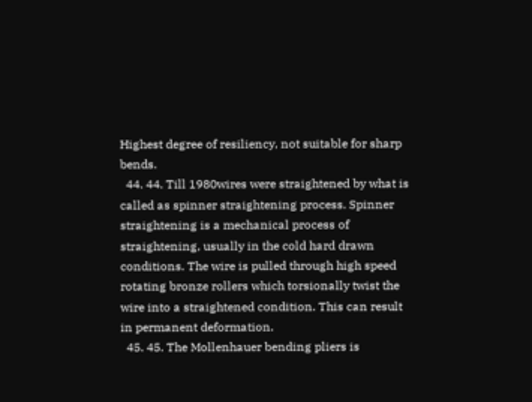Highest degree of resiliency, not suitable for sharp bends.
  44. 44. Till 1980wires were straightened by what is called as spinner straightening process. Spinner straightening is a mechanical process of straightening, usually in the cold hard drawn conditions. The wire is pulled through high speed rotating bronze rollers which torsionally twist the wire into a straightened condition. This can result in permanent deformation.
  45. 45. The Mollenhauer bending pliers is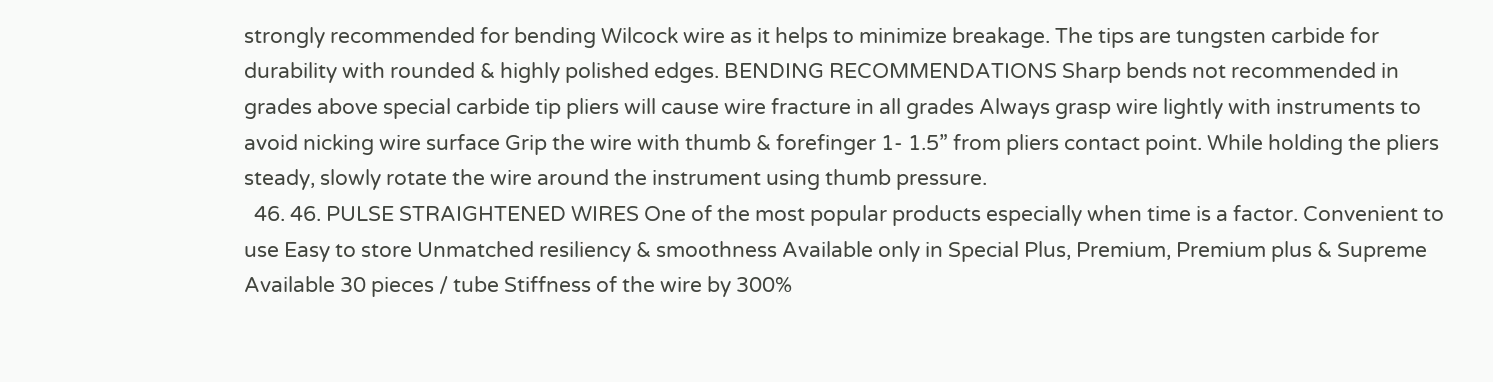strongly recommended for bending Wilcock wire as it helps to minimize breakage. The tips are tungsten carbide for durability with rounded & highly polished edges. BENDING RECOMMENDATIONS Sharp bends not recommended in grades above special carbide tip pliers will cause wire fracture in all grades Always grasp wire lightly with instruments to avoid nicking wire surface Grip the wire with thumb & forefinger 1- 1.5” from pliers contact point. While holding the pliers steady, slowly rotate the wire around the instrument using thumb pressure.
  46. 46. PULSE STRAIGHTENED WIRES One of the most popular products especially when time is a factor. Convenient to use Easy to store Unmatched resiliency & smoothness Available only in Special Plus, Premium, Premium plus & Supreme Available 30 pieces / tube Stiffness of the wire by 300%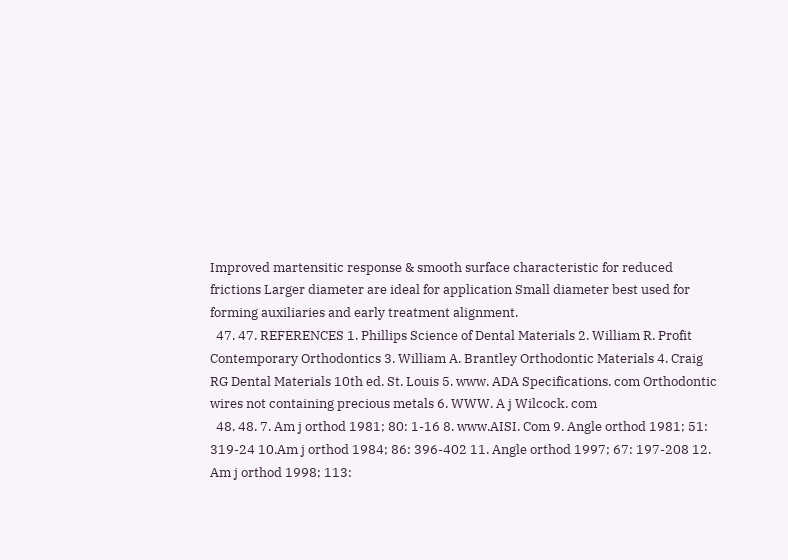Improved martensitic response & smooth surface characteristic for reduced frictions Larger diameter are ideal for application Small diameter best used for forming auxiliaries and early treatment alignment.
  47. 47. REFERENCES 1. Phillips Science of Dental Materials 2. William R. Profit Contemporary Orthodontics 3. William A. Brantley Orthodontic Materials 4. Craig RG Dental Materials 10th ed. St. Louis 5. www. ADA Specifications. com Orthodontic wires not containing precious metals 6. WWW. A j Wilcock. com
  48. 48. 7. Am j orthod 1981; 80: 1-16 8. www.AISI. Com 9. Angle orthod 1981; 51: 319-24 10.Am j orthod 1984; 86: 396-402 11. Angle orthod 1997; 67: 197-208 12. Am j orthod 1998; 113: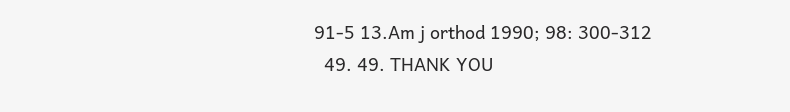91-5 13.Am j orthod 1990; 98: 300-312
  49. 49. THANK YOU